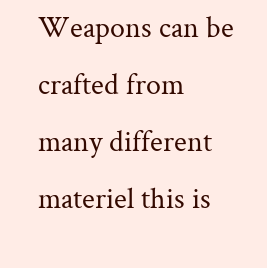Weapons can be crafted from many different materiel this is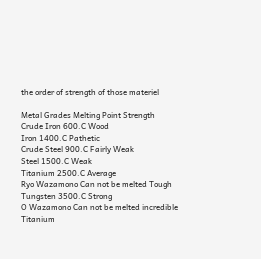the order of strength of those materiel

Metal Grades Melting Point Strength
Crude Iron 600.C Wood
Iron 1400.C Pathetic
Crude Steel 900.C Fairly Weak
Steel 1500.C Weak
Titanium 2500.C Average
Ryo Wazamono Can not be melted Tough
Tungsten 3500.C Strong
O Wazamono Can not be melted incredible
Titanium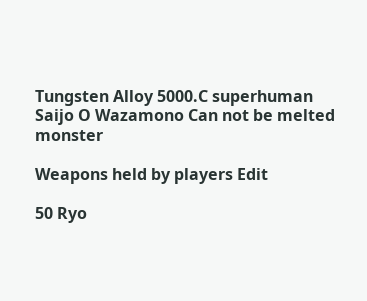Tungsten Alloy 5000.C superhuman
Saijo O Wazamono Can not be melted monster

Weapons held by players Edit

50 Ryo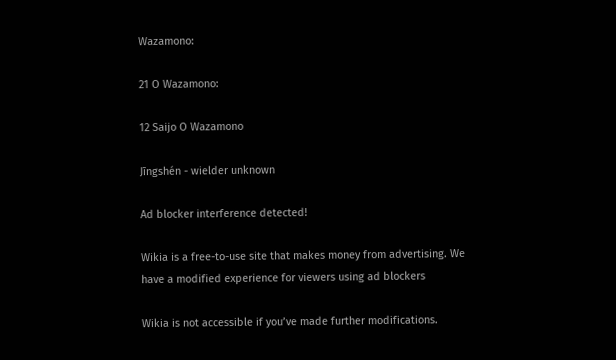Wazamono:

21 O Wazamono:

12 Saijo O Wazamono

Jīngshén - wielder unknown

Ad blocker interference detected!

Wikia is a free-to-use site that makes money from advertising. We have a modified experience for viewers using ad blockers

Wikia is not accessible if you’ve made further modifications.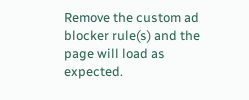Remove the custom ad blocker rule(s) and the page will load as expected.